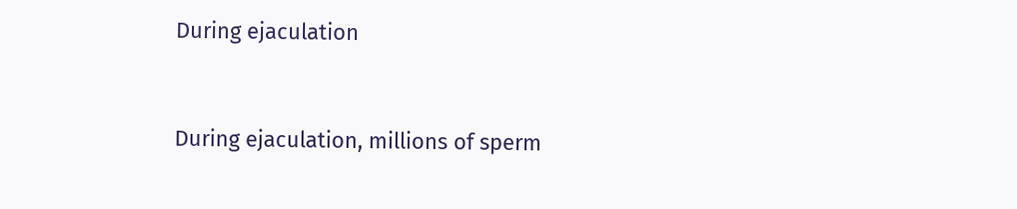During ejaculation


During ejaculation, millions of sperm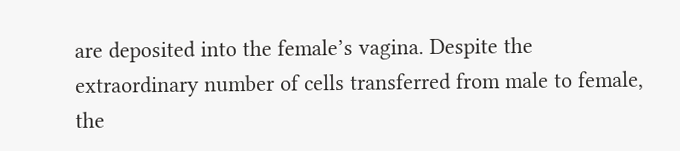are deposited into the female’s vagina. Despite the extraordinary number of cells transferred from male to female, the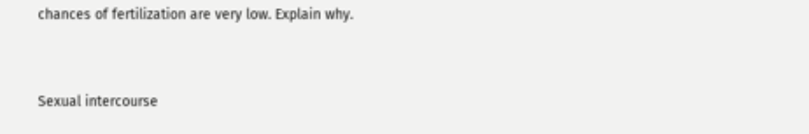chances of fertilization are very low. Explain why.


Sexual intercourse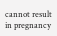cannot result in pregnancy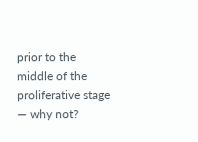prior to the middle of the proliferative stage — why not?